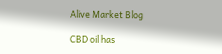Alive Market Blog

CBD oil has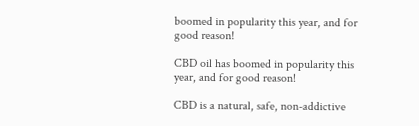boomed in popularity this year, and for good reason!

CBD oil has boomed in popularity this year, and for good reason!

CBD is a natural, safe, non-addictive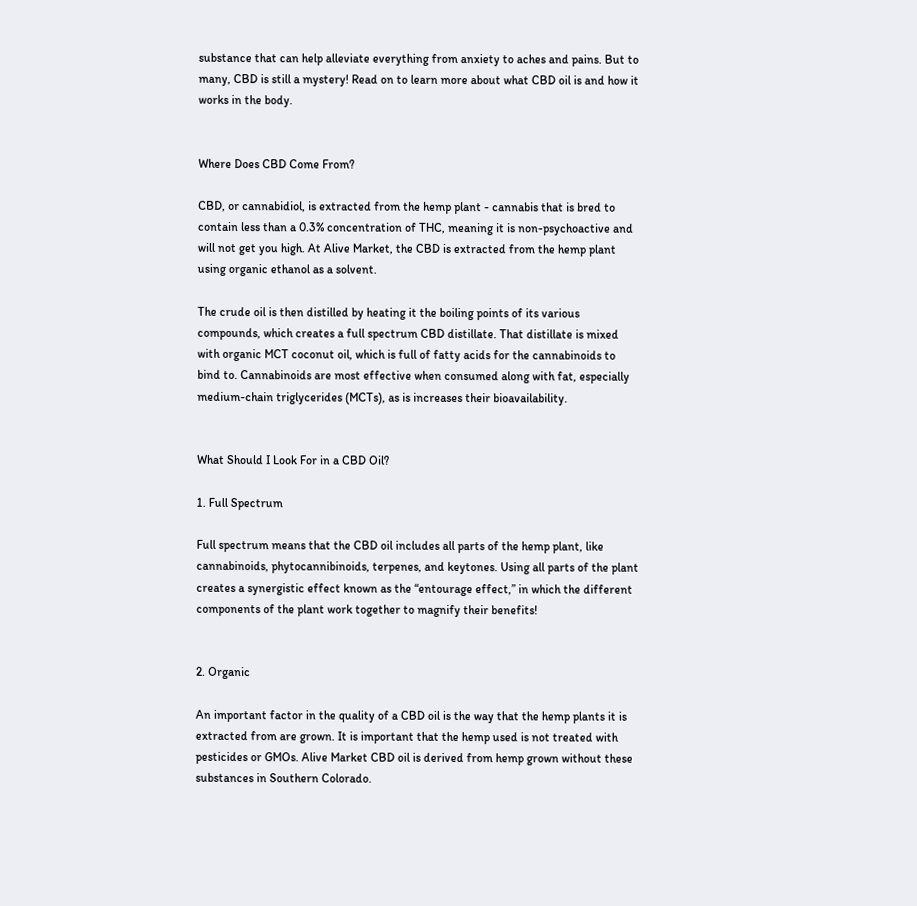substance that can help alleviate everything from anxiety to aches and pains. But to many, CBD is still a mystery! Read on to learn more about what CBD oil is and how it works in the body.


Where Does CBD Come From?

CBD, or cannabidiol, is extracted from the hemp plant - cannabis that is bred to contain less than a 0.3% concentration of THC, meaning it is non-psychoactive and will not get you high. At Alive Market, the CBD is extracted from the hemp plant using organic ethanol as a solvent.

The crude oil is then distilled by heating it the boiling points of its various compounds, which creates a full spectrum CBD distillate. That distillate is mixed with organic MCT coconut oil, which is full of fatty acids for the cannabinoids to bind to. Cannabinoids are most effective when consumed along with fat, especially medium-chain triglycerides (MCTs), as is increases their bioavailability.


What Should I Look For in a CBD Oil?

1. Full Spectrum

Full spectrum means that the CBD oil includes all parts of the hemp plant, like cannabinoids, phytocannibinoids, terpenes, and keytones. Using all parts of the plant creates a synergistic effect known as the “entourage effect,” in which the different components of the plant work together to magnify their benefits!


2. Organic

An important factor in the quality of a CBD oil is the way that the hemp plants it is extracted from are grown. It is important that the hemp used is not treated with pesticides or GMOs. Alive Market CBD oil is derived from hemp grown without these substances in Southern Colorado.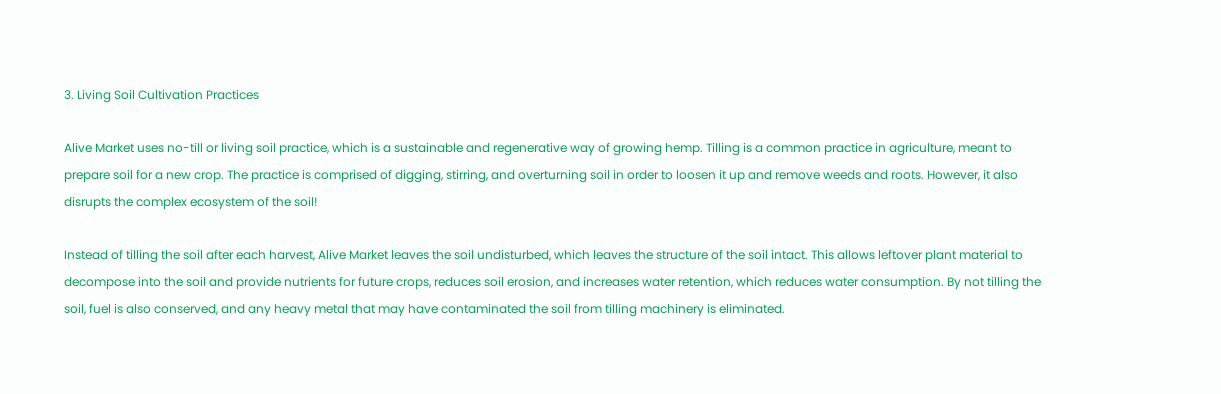3. Living Soil Cultivation Practices

Alive Market uses no-till or living soil practice, which is a sustainable and regenerative way of growing hemp. Tilling is a common practice in agriculture, meant to prepare soil for a new crop. The practice is comprised of digging, stirring, and overturning soil in order to loosen it up and remove weeds and roots. However, it also disrupts the complex ecosystem of the soil!

Instead of tilling the soil after each harvest, Alive Market leaves the soil undisturbed, which leaves the structure of the soil intact. This allows leftover plant material to decompose into the soil and provide nutrients for future crops, reduces soil erosion, and increases water retention, which reduces water consumption. By not tilling the soil, fuel is also conserved, and any heavy metal that may have contaminated the soil from tilling machinery is eliminated.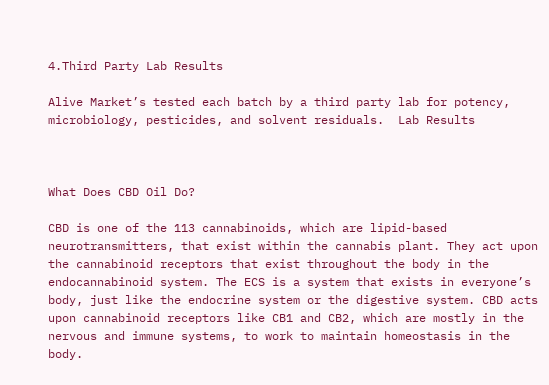4.Third Party Lab Results

Alive Market’s tested each batch by a third party lab for potency, microbiology, pesticides, and solvent residuals.  Lab Results



What Does CBD Oil Do?

CBD is one of the 113 cannabinoids, which are lipid-based neurotransmitters, that exist within the cannabis plant. They act upon the cannabinoid receptors that exist throughout the body in the endocannabinoid system. The ECS is a system that exists in everyone’s body, just like the endocrine system or the digestive system. CBD acts upon cannabinoid receptors like CB1 and CB2, which are mostly in the nervous and immune systems, to work to maintain homeostasis in the body.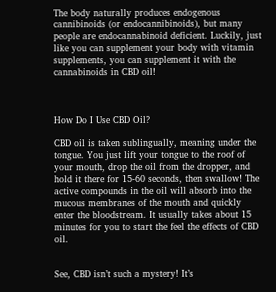The body naturally produces endogenous cannibinoids (or endocannibinoids), but many people are endocannabinoid deficient. Luckily, just like you can supplement your body with vitamin supplements, you can supplement it with the cannabinoids in CBD oil!



How Do I Use CBD Oil?

CBD oil is taken sublingually, meaning under the tongue. You just lift your tongue to the roof of your mouth, drop the oil from the dropper, and hold it there for 15-60 seconds, then swallow! The active compounds in the oil will absorb into the mucous membranes of the mouth and quickly enter the bloodstream. It usually takes about 15 minutes for you to start the feel the effects of CBD oil.


See, CBD isn’t such a mystery! It’s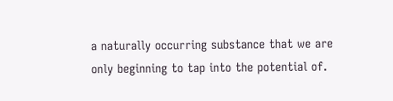a naturally occurring substance that we are only beginning to tap into the potential of.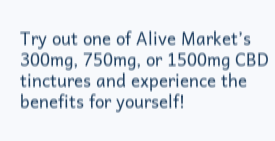Try out one of Alive Market’s 300mg, 750mg, or 1500mg CBD tinctures and experience the benefits for yourself!